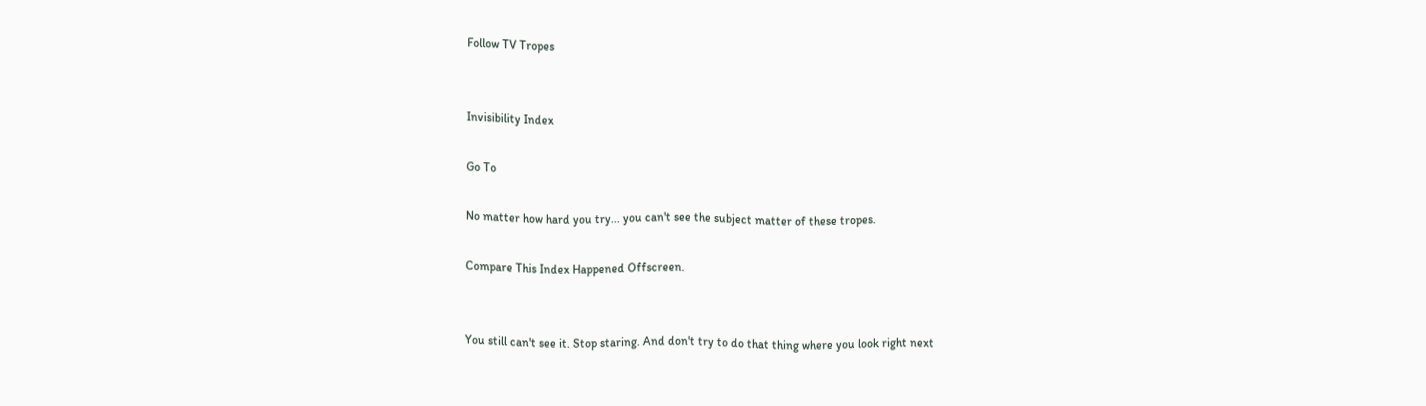Follow TV Tropes


Invisibility Index

Go To

No matter how hard you try... you can't see the subject matter of these tropes.

Compare This Index Happened Offscreen.


You still can't see it. Stop staring. And don't try to do that thing where you look right next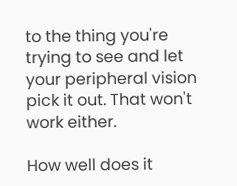to the thing you're trying to see and let your peripheral vision pick it out. That won't work either.

How well does it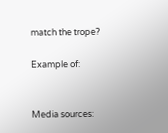match the trope?

Example of:


Media sources: